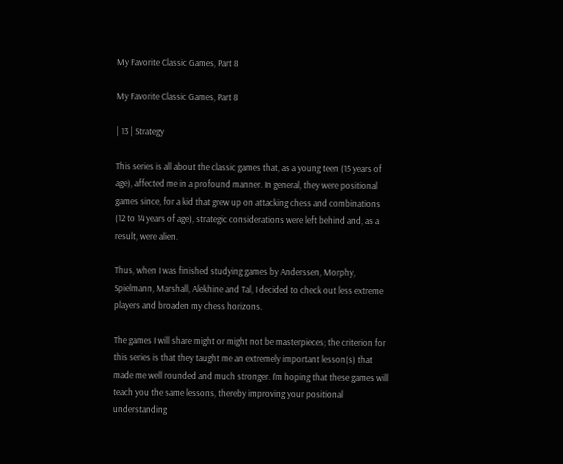My Favorite Classic Games, Part 8

My Favorite Classic Games, Part 8

| 13 | Strategy

This series is all about the classic games that, as a young teen (15 years of age), affected me in a profound manner. In general, they were positional games since, for a kid that grew up on attacking chess and combinations (12 to 14 years of age), strategic considerations were left behind and, as a result, were alien.

Thus, when I was finished studying games by Anderssen, Morphy, Spielmann, Marshall, Alekhine and Tal, I decided to check out less extreme players and broaden my chess horizons.

The games I will share might or might not be masterpieces; the criterion for this series is that they taught me an extremely important lesson(s) that made me well rounded and much stronger. I’m hoping that these games will teach you the same lessons, thereby improving your positional understanding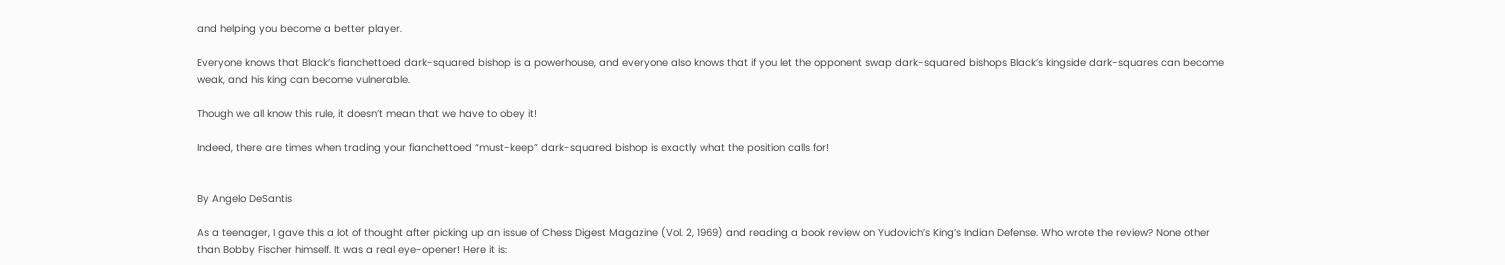and helping you become a better player.

Everyone knows that Black’s fianchettoed dark-squared bishop is a powerhouse, and everyone also knows that if you let the opponent swap dark-squared bishops Black’s kingside dark-squares can become weak, and his king can become vulnerable.

Though we all know this rule, it doesn’t mean that we have to obey it!

Indeed, there are times when trading your fianchettoed “must-keep” dark-squared bishop is exactly what the position calls for!


By Angelo DeSantis

As a teenager, I gave this a lot of thought after picking up an issue of Chess Digest Magazine (Vol. 2, 1969) and reading a book review on Yudovich’s King’s Indian Defense. Who wrote the review? None other than Bobby Fischer himself. It was a real eye-opener! Here it is: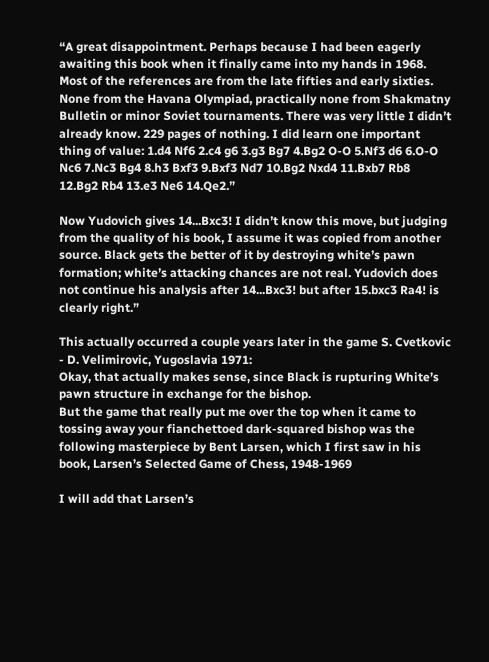“A great disappointment. Perhaps because I had been eagerly awaiting this book when it finally came into my hands in 1968. Most of the references are from the late fifties and early sixties. None from the Havana Olympiad, practically none from Shakmatny Bulletin or minor Soviet tournaments. There was very little I didn’t already know. 229 pages of nothing. I did learn one important thing of value: 1.d4 Nf6 2.c4 g6 3.g3 Bg7 4.Bg2 O-O 5.Nf3 d6 6.O-O Nc6 7.Nc3 Bg4 8.h3 Bxf3 9.Bxf3 Nd7 10.Bg2 Nxd4 11.Bxb7 Rb8 12.Bg2 Rb4 13.e3 Ne6 14.Qe2.”

Now Yudovich gives 14...Bxc3! I didn’t know this move, but judging from the quality of his book, I assume it was copied from another source. Black gets the better of it by destroying white’s pawn formation; white’s attacking chances are not real. Yudovich does not continue his analysis after 14...Bxc3! but after 15.bxc3 Ra4! is clearly right.”

This actually occurred a couple years later in the game S. Cvetkovic - D. Velimirovic, Yugoslavia 1971:
Okay, that actually makes sense, since Black is rupturing White’s pawn structure in exchange for the bishop.
But the game that really put me over the top when it came to tossing away your fianchettoed dark-squared bishop was the following masterpiece by Bent Larsen, which I first saw in his book, Larsen’s Selected Game of Chess, 1948-1969

I will add that Larsen’s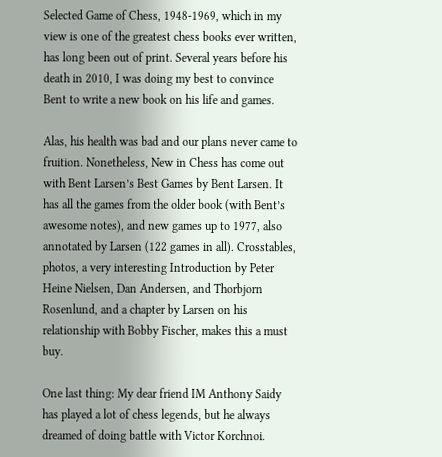Selected Game of Chess, 1948-1969, which in my view is one of the greatest chess books ever written, has long been out of print. Several years before his death in 2010, I was doing my best to convince Bent to write a new book on his life and games.

Alas, his health was bad and our plans never came to fruition. Nonetheless, New in Chess has come out with Bent Larsen’s Best Games by Bent Larsen. It has all the games from the older book (with Bent’s awesome notes), and new games up to 1977, also annotated by Larsen (122 games in all). Crosstables, photos, a very interesting Introduction by Peter Heine Nielsen, Dan Andersen, and Thorbjorn Rosenlund, and a chapter by Larsen on his relationship with Bobby Fischer, makes this a must buy.

One last thing: My dear friend IM Anthony Saidy has played a lot of chess legends, but he always dreamed of doing battle with Victor Korchnoi.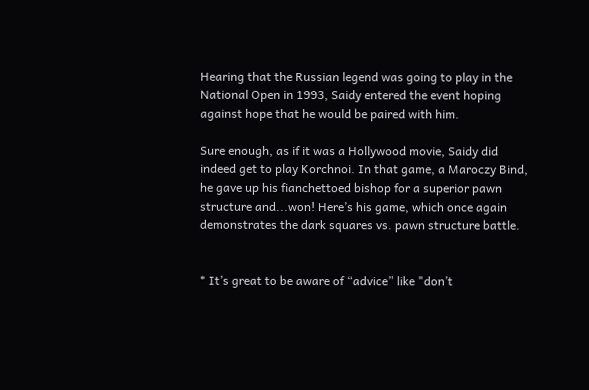Hearing that the Russian legend was going to play in the National Open in 1993, Saidy entered the event hoping against hope that he would be paired with him.

Sure enough, as if it was a Hollywood movie, Saidy did indeed get to play Korchnoi. In that game, a Maroczy Bind, he gave up his fianchettoed bishop for a superior pawn structure and...won! Here’s his game, which once again demonstrates the dark squares vs. pawn structure battle.


* It’s great to be aware of “advice” like "don’t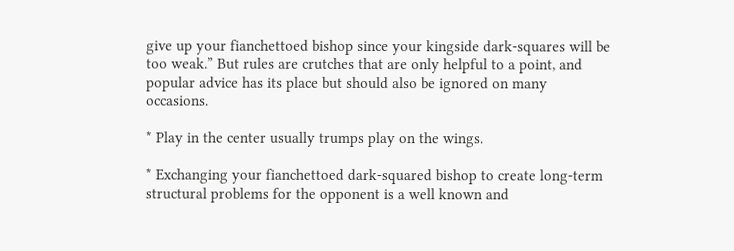give up your fianchettoed bishop since your kingside dark-squares will be too weak.” But rules are crutches that are only helpful to a point, and popular advice has its place but should also be ignored on many occasions.

* Play in the center usually trumps play on the wings.

* Exchanging your fianchettoed dark-squared bishop to create long-term structural problems for the opponent is a well known and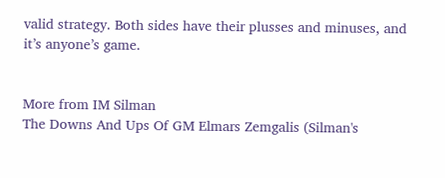valid strategy. Both sides have their plusses and minuses, and it’s anyone’s game.


More from IM Silman
The Downs And Ups Of GM Elmars Zemgalis (Silman's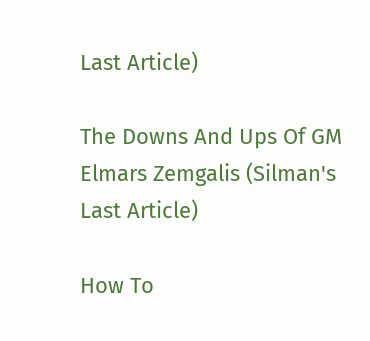Last Article)

The Downs And Ups Of GM Elmars Zemgalis (Silman's Last Article)

How To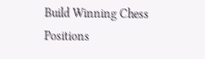Build Winning Chess Positions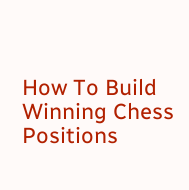How To Build Winning Chess Positions